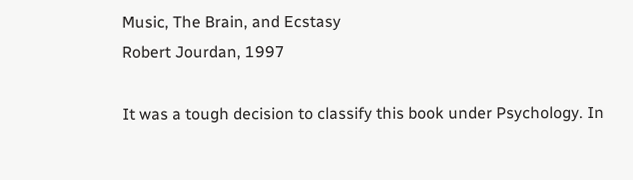Music, The Brain, and Ecstasy
Robert Jourdan, 1997

It was a tough decision to classify this book under Psychology. In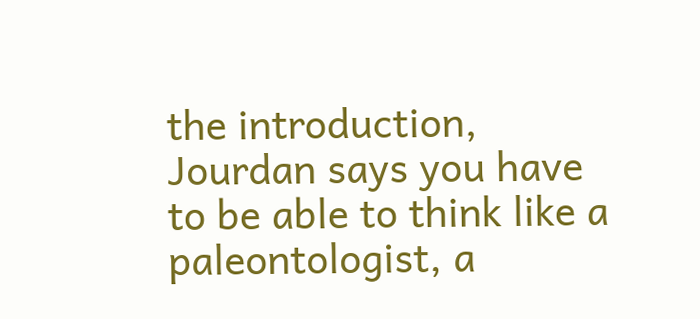the introduction, Jourdan says you have to be able to think like a paleontologist, a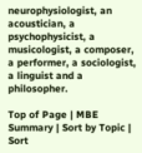neurophysiologist, an acoustician, a psychophysicist, a musicologist, a composer, a performer, a sociologist, a linguist and a philosopher.

Top of Page | MBE Summary | Sort by Topic | Sort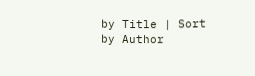by Title | Sort by Author